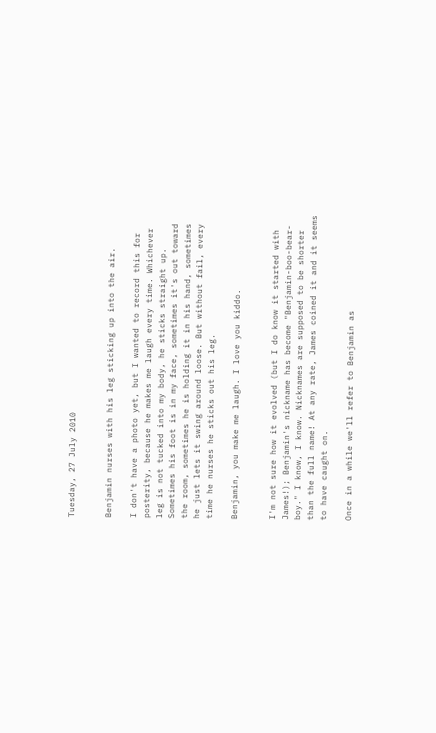Tuesday, 27 July 2010


Benjamin nurses with his leg sticking up into the air.

I don't have a photo yet, but I wanted to record this for posterity, because he makes me laugh every time. Whichever leg is not tucked into my body, he sticks straight up. Sometimes his foot is in my face, sometimes it's out toward the room, sometimes he is holding it in his hand, sometimes he just lets it swing around loose. But without fail, every time he nurses he sticks out his leg.

Benjamin, you make me laugh. I love you kiddo.


I'm not sure how it evolved (but I do know it started with James!); Benjamin's nickname has become "Benjamin-boo-bear-boy." I know, I know. Nicknames are supposed to be shorter than the full name! At any rate, James coined it and it seems to have caught on.

Once in a while we'll refer to Benjamin as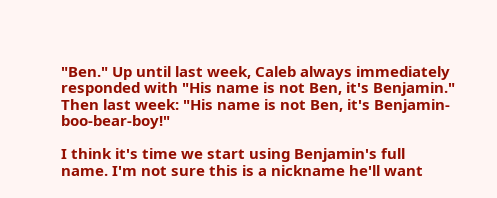"Ben." Up until last week, Caleb always immediately responded with "His name is not Ben, it's Benjamin." Then last week: "His name is not Ben, it's Benjamin-boo-bear-boy!"

I think it's time we start using Benjamin's full name. I'm not sure this is a nickname he'll want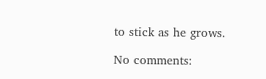to stick as he grows.

No comments: